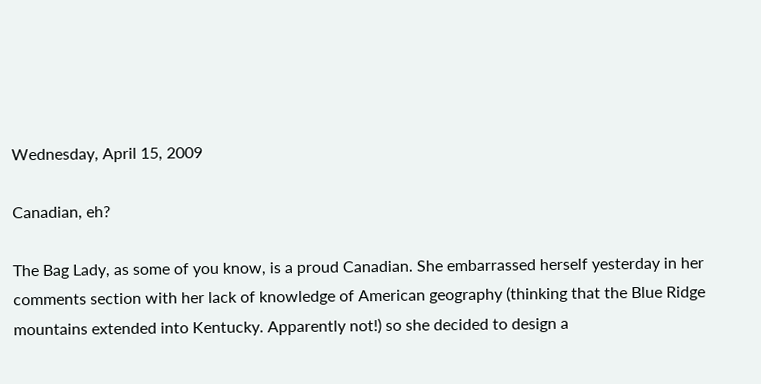Wednesday, April 15, 2009

Canadian, eh?

The Bag Lady, as some of you know, is a proud Canadian. She embarrassed herself yesterday in her comments section with her lack of knowledge of American geography (thinking that the Blue Ridge mountains extended into Kentucky. Apparently not!) so she decided to design a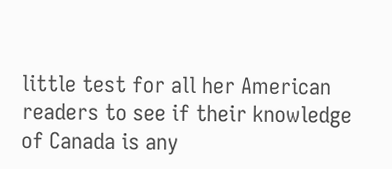little test for all her American readers to see if their knowledge of Canada is any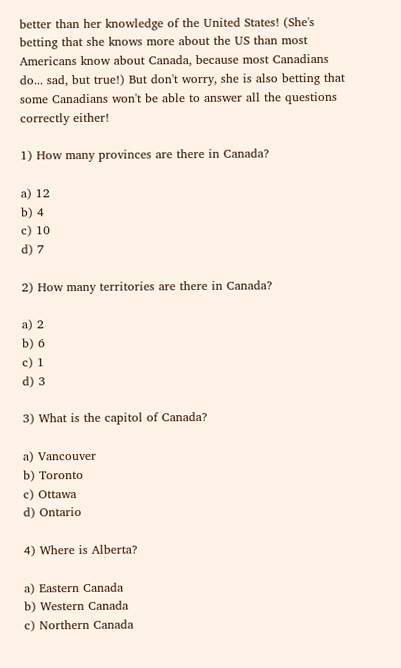better than her knowledge of the United States! (She's betting that she knows more about the US than most Americans know about Canada, because most Canadians do... sad, but true!) But don't worry, she is also betting that some Canadians won't be able to answer all the questions correctly either!

1) How many provinces are there in Canada?

a) 12
b) 4
c) 10
d) 7

2) How many territories are there in Canada?

a) 2
b) 6
c) 1
d) 3

3) What is the capitol of Canada?

a) Vancouver
b) Toronto
c) Ottawa
d) Ontario

4) Where is Alberta?

a) Eastern Canada
b) Western Canada
c) Northern Canada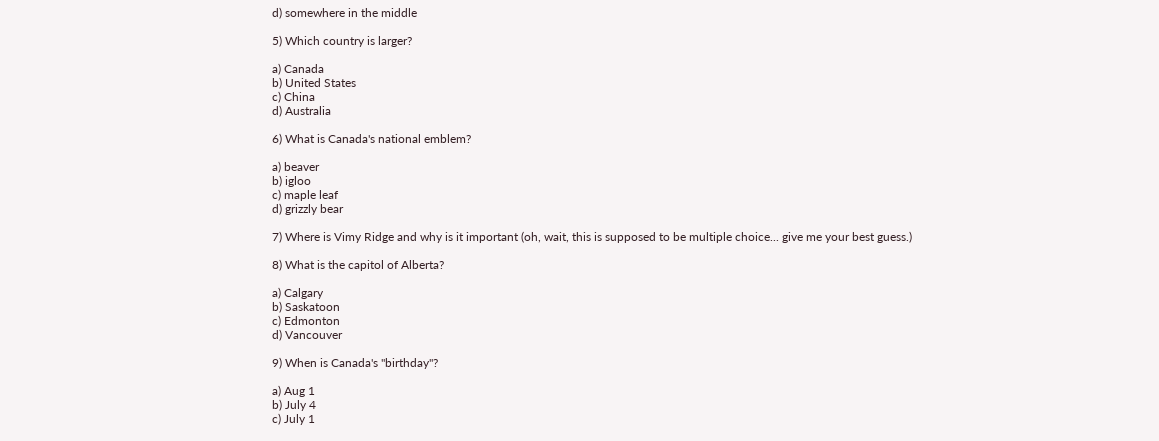d) somewhere in the middle

5) Which country is larger?

a) Canada
b) United States
c) China
d) Australia

6) What is Canada's national emblem?

a) beaver
b) igloo
c) maple leaf
d) grizzly bear

7) Where is Vimy Ridge and why is it important (oh, wait, this is supposed to be multiple choice... give me your best guess.)

8) What is the capitol of Alberta?

a) Calgary
b) Saskatoon
c) Edmonton
d) Vancouver

9) When is Canada's "birthday"?

a) Aug 1
b) July 4
c) July 1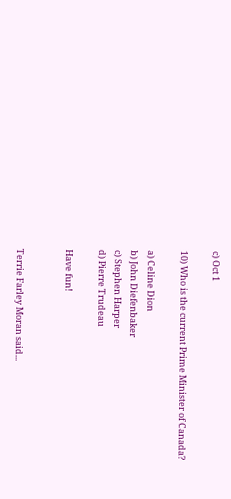c) Oct 1

10) Who is the current Prime Minister of Canada?

a) Celine Dion
b) John Diefenbaker
c) Stephen Harper
d) Pierre Trudeau

Have fun!


Terrie Farley Moran said...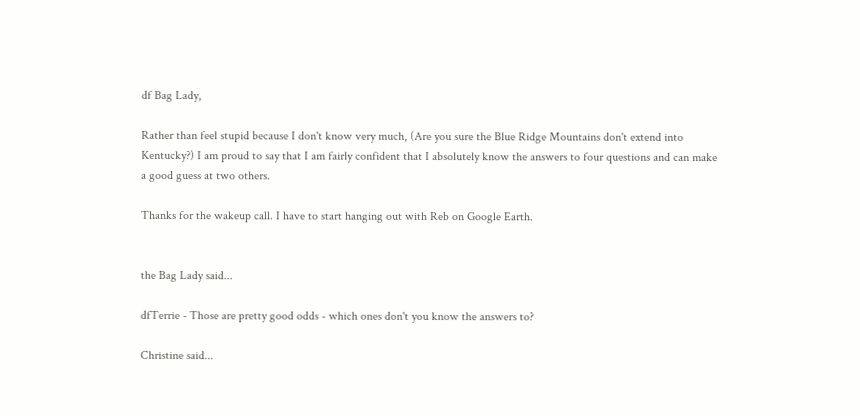df Bag Lady,

Rather than feel stupid because I don't know very much, (Are you sure the Blue Ridge Mountains don't extend into Kentucky?) I am proud to say that I am fairly confident that I absolutely know the answers to four questions and can make a good guess at two others.

Thanks for the wakeup call. I have to start hanging out with Reb on Google Earth.


the Bag Lady said...

dfTerrie - Those are pretty good odds - which ones don't you know the answers to?

Christine said...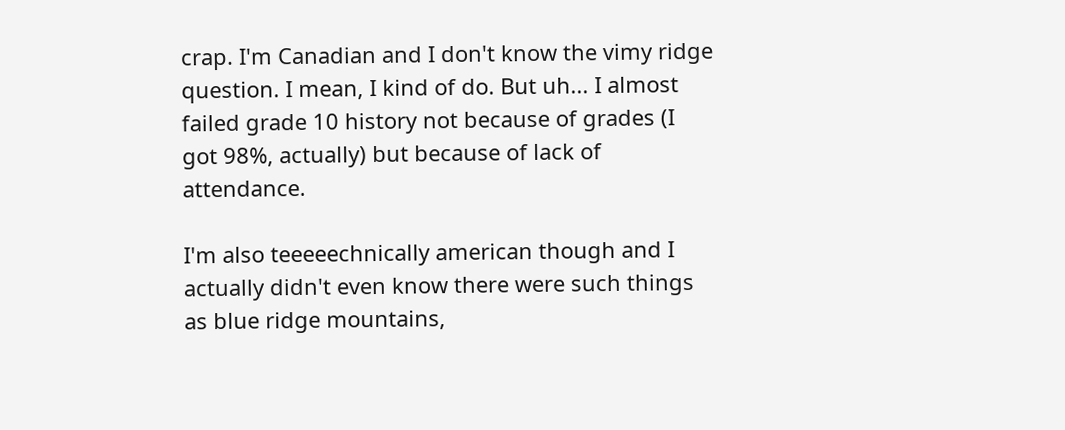crap. I'm Canadian and I don't know the vimy ridge question. I mean, I kind of do. But uh... I almost failed grade 10 history not because of grades (I got 98%, actually) but because of lack of attendance.

I'm also teeeeechnically american though and I actually didn't even know there were such things as blue ridge mountains,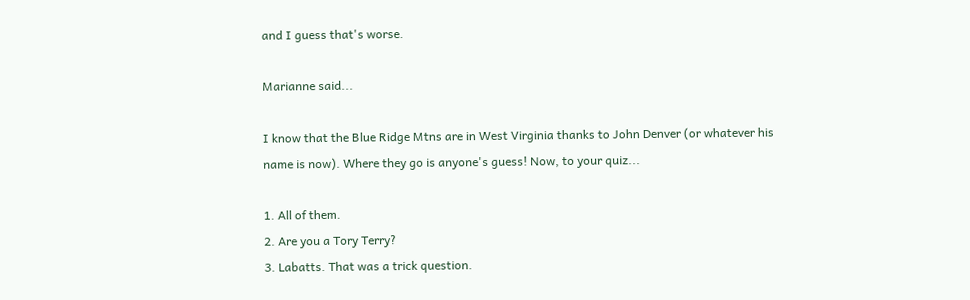and I guess that's worse.

Marianne said...

I know that the Blue Ridge Mtns are in West Virginia thanks to John Denver (or whatever his name is now). Where they go is anyone's guess! Now, to your quiz...

1. All of them.
2. Are you a Tory Terry?
3. Labatts. That was a trick question.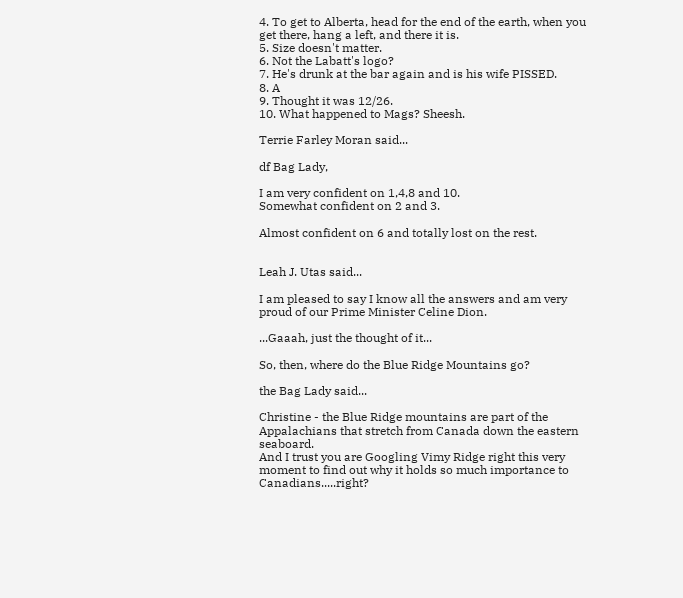4. To get to Alberta, head for the end of the earth, when you get there, hang a left, and there it is.
5. Size doesn't matter.
6. Not the Labatt's logo?
7. He's drunk at the bar again and is his wife PISSED.
8. A
9. Thought it was 12/26.
10. What happened to Mags? Sheesh.

Terrie Farley Moran said...

df Bag Lady,

I am very confident on 1,4,8 and 10.
Somewhat confident on 2 and 3.

Almost confident on 6 and totally lost on the rest.


Leah J. Utas said...

I am pleased to say I know all the answers and am very proud of our Prime Minister Celine Dion.

...Gaaah, just the thought of it...

So, then, where do the Blue Ridge Mountains go?

the Bag Lady said...

Christine - the Blue Ridge mountains are part of the Appalachians that stretch from Canada down the eastern seaboard.
And I trust you are Googling Vimy Ridge right this very moment to find out why it holds so much importance to Canadians.....right?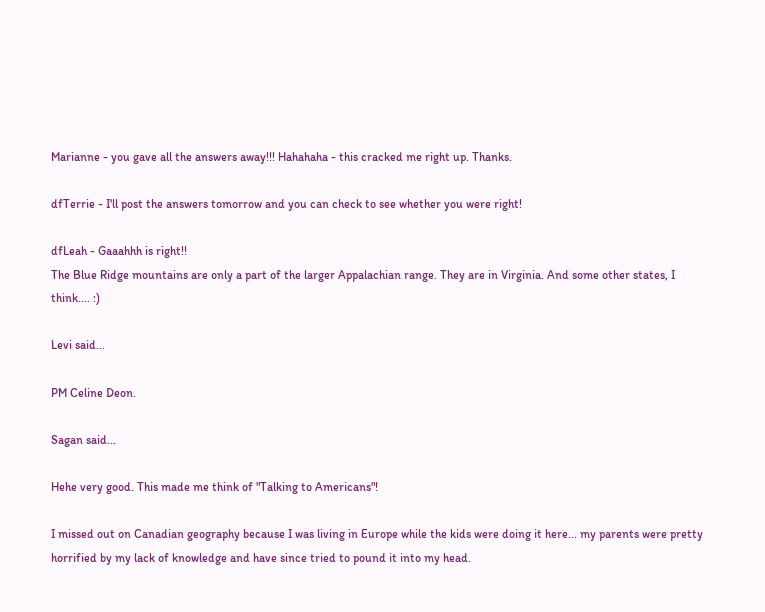Marianne - you gave all the answers away!!! Hahahaha - this cracked me right up. Thanks.

dfTerrie - I'll post the answers tomorrow and you can check to see whether you were right!

dfLeah - Gaaahhh is right!!
The Blue Ridge mountains are only a part of the larger Appalachian range. They are in Virginia. And some other states, I think.... :)

Levi said...

PM Celine Deon.

Sagan said...

Hehe very good. This made me think of "Talking to Americans"!

I missed out on Canadian geography because I was living in Europe while the kids were doing it here... my parents were pretty horrified by my lack of knowledge and have since tried to pound it into my head.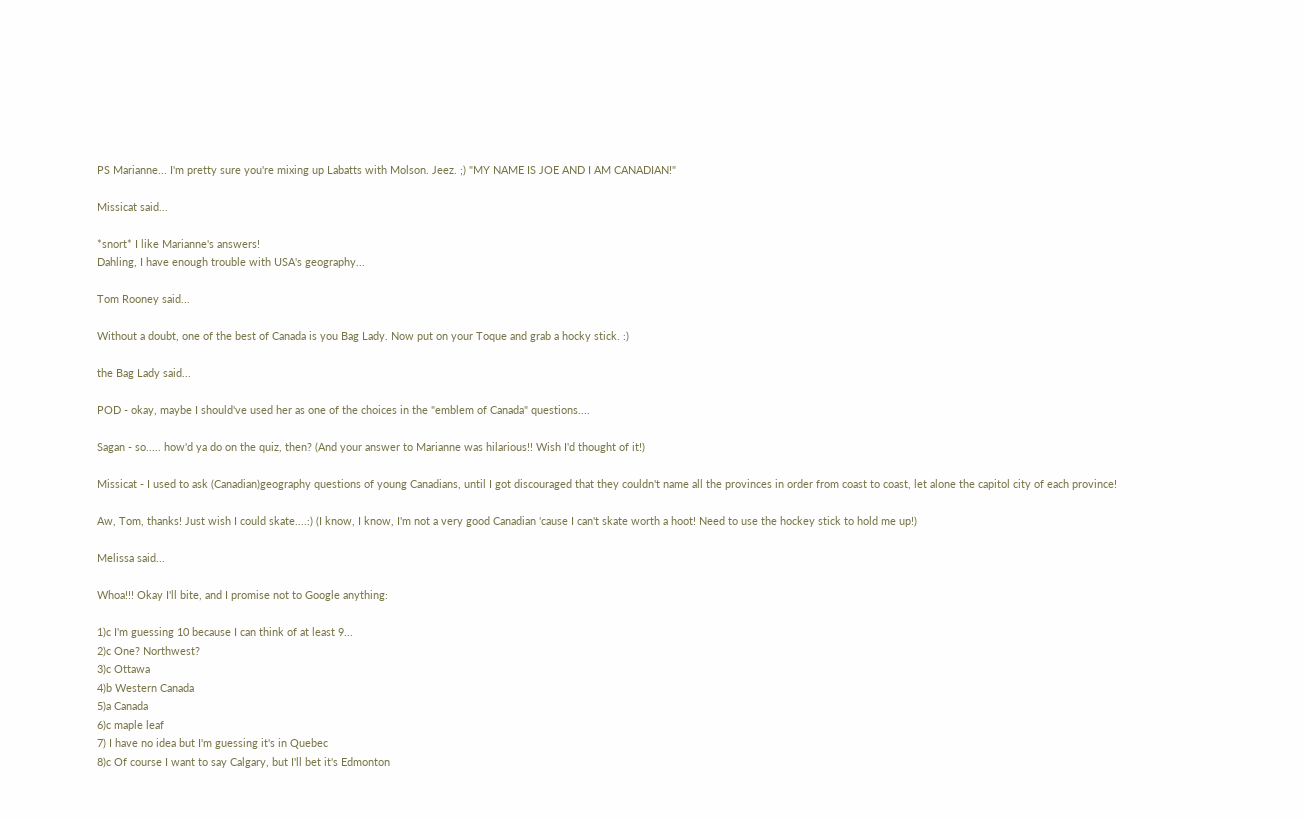PS Marianne... I'm pretty sure you're mixing up Labatts with Molson. Jeez. ;) "MY NAME IS JOE AND I AM CANADIAN!"

Missicat said...

*snort* I like Marianne's answers!
Dahling, I have enough trouble with USA's geography...

Tom Rooney said...

Without a doubt, one of the best of Canada is you Bag Lady. Now put on your Toque and grab a hocky stick. :)

the Bag Lady said...

POD - okay, maybe I should've used her as one of the choices in the "emblem of Canada" questions....

Sagan - so..... how'd ya do on the quiz, then? (And your answer to Marianne was hilarious!! Wish I'd thought of it!)

Missicat - I used to ask (Canadian)geography questions of young Canadians, until I got discouraged that they couldn't name all the provinces in order from coast to coast, let alone the capitol city of each province!

Aw, Tom, thanks! Just wish I could skate....:) (I know, I know, I'm not a very good Canadian 'cause I can't skate worth a hoot! Need to use the hockey stick to hold me up!)

Melissa said...

Whoa!!! Okay I'll bite, and I promise not to Google anything:

1)c I'm guessing 10 because I can think of at least 9...
2)c One? Northwest?
3)c Ottawa
4)b Western Canada
5)a Canada
6)c maple leaf
7) I have no idea but I'm guessing it's in Quebec
8)c Of course I want to say Calgary, but I'll bet it's Edmonton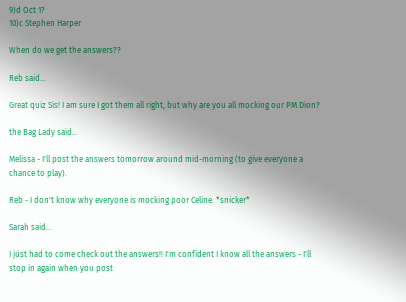9)d Oct 1?
10)c Stephen Harper

When do we get the answers??

Reb said...

Great quiz Sis! I am sure I got them all right, but why are you all mocking our PM Dion?

the Bag Lady said...

Melissa - I'll post the answers tomorrow around mid-morning (to give everyone a chance to play).

Reb - I don't know why everyone is mocking poor Celine. *snicker*

Sarah said...

I just had to come check out the answers!! I'm confident I know all the answers - I'll stop in again when you post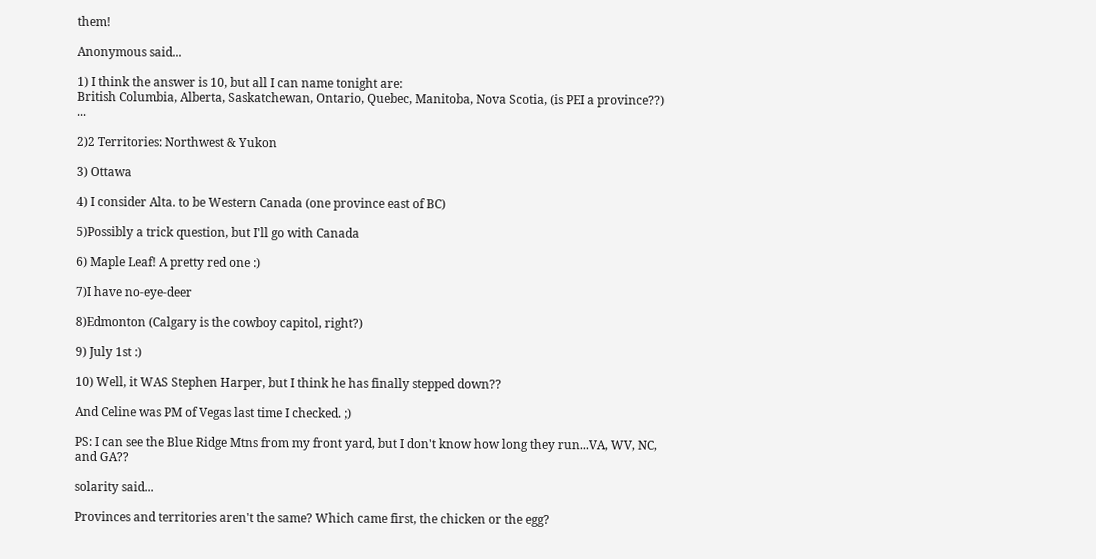them!

Anonymous said...

1) I think the answer is 10, but all I can name tonight are:
British Columbia, Alberta, Saskatchewan, Ontario, Quebec, Manitoba, Nova Scotia, (is PEI a province??) ...

2)2 Territories: Northwest & Yukon

3) Ottawa

4) I consider Alta. to be Western Canada (one province east of BC)

5)Possibly a trick question, but I'll go with Canada

6) Maple Leaf! A pretty red one :)

7)I have no-eye-deer

8)Edmonton (Calgary is the cowboy capitol, right?)

9) July 1st :)

10) Well, it WAS Stephen Harper, but I think he has finally stepped down??

And Celine was PM of Vegas last time I checked. ;)

PS: I can see the Blue Ridge Mtns from my front yard, but I don't know how long they run...VA, WV, NC, and GA??

solarity said...

Provinces and territories aren't the same? Which came first, the chicken or the egg?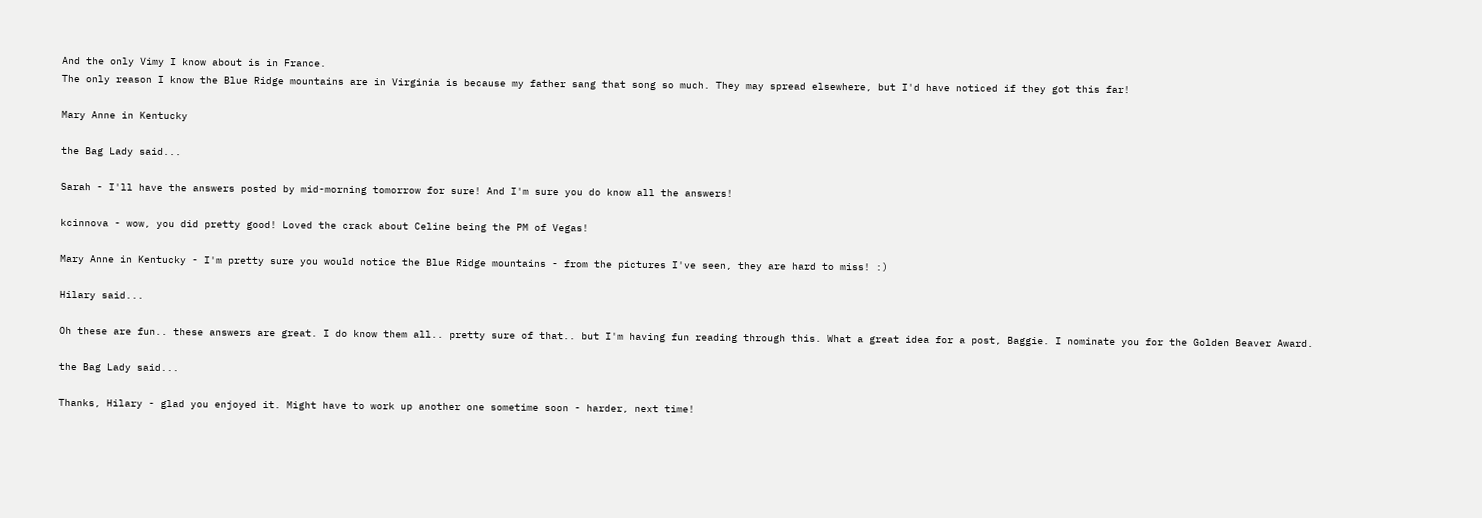And the only Vimy I know about is in France.
The only reason I know the Blue Ridge mountains are in Virginia is because my father sang that song so much. They may spread elsewhere, but I'd have noticed if they got this far!

Mary Anne in Kentucky

the Bag Lady said...

Sarah - I'll have the answers posted by mid-morning tomorrow for sure! And I'm sure you do know all the answers!

kcinnova - wow, you did pretty good! Loved the crack about Celine being the PM of Vegas!

Mary Anne in Kentucky - I'm pretty sure you would notice the Blue Ridge mountains - from the pictures I've seen, they are hard to miss! :)

Hilary said...

Oh these are fun.. these answers are great. I do know them all.. pretty sure of that.. but I'm having fun reading through this. What a great idea for a post, Baggie. I nominate you for the Golden Beaver Award.

the Bag Lady said...

Thanks, Hilary - glad you enjoyed it. Might have to work up another one sometime soon - harder, next time!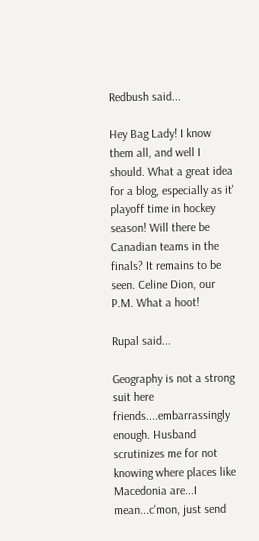Redbush said...

Hey Bag Lady! I know them all, and well I should. What a great idea for a blog, especially as it' playoff time in hockey season! Will there be Canadian teams in the finals? It remains to be seen. Celine Dion, our P.M. What a hoot!

Rupal said...

Geography is not a strong suit here friends....embarrassingly enough. Husband scrutinizes me for not knowing where places like Macedonia are...I mean...c'mon, just send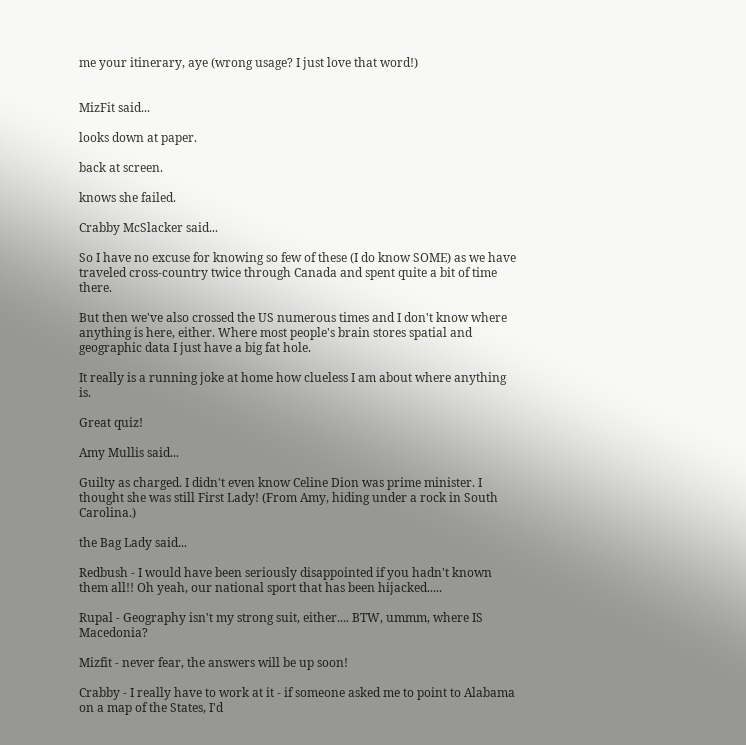me your itinerary, aye (wrong usage? I just love that word!)


MizFit said...

looks down at paper.

back at screen.

knows she failed.

Crabby McSlacker said...

So I have no excuse for knowing so few of these (I do know SOME) as we have traveled cross-country twice through Canada and spent quite a bit of time there.

But then we've also crossed the US numerous times and I don't know where anything is here, either. Where most people's brain stores spatial and geographic data I just have a big fat hole.

It really is a running joke at home how clueless I am about where anything is.

Great quiz!

Amy Mullis said...

Guilty as charged. I didn't even know Celine Dion was prime minister. I thought she was still First Lady! (From Amy, hiding under a rock in South Carolina.)

the Bag Lady said...

Redbush - I would have been seriously disappointed if you hadn't known them all!! Oh yeah, our national sport that has been hijacked.....

Rupal - Geography isn't my strong suit, either.... BTW, ummm, where IS Macedonia?

Mizfit - never fear, the answers will be up soon!

Crabby - I really have to work at it - if someone asked me to point to Alabama on a map of the States, I'd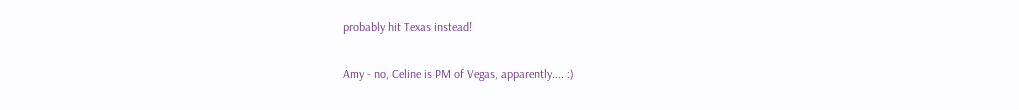probably hit Texas instead!

Amy - no, Celine is PM of Vegas, apparently.... :)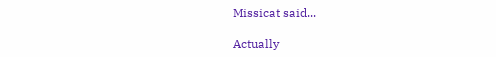Missicat said...

Actually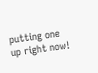putting one up right now!